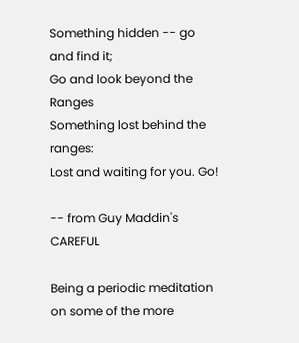Something hidden -- go and find it;
Go and look beyond the Ranges
Something lost behind the ranges:
Lost and waiting for you. Go!

-- from Guy Maddin's CAREFUL

Being a periodic meditation on some of the more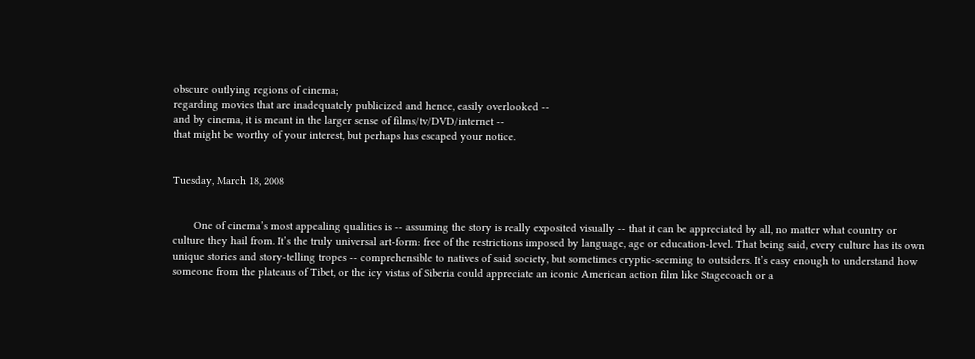obscure outlying regions of cinema;
regarding movies that are inadequately publicized and hence, easily overlooked --
and by cinema, it is meant in the larger sense of films/tv/DVD/internet --
that might be worthy of your interest, but perhaps has escaped your notice.


Tuesday, March 18, 2008


       One of cinema’s most appealing qualities is -- assuming the story is really exposited visually -- that it can be appreciated by all, no matter what country or culture they hail from. It’s the truly universal art-form: free of the restrictions imposed by language, age or education-level. That being said, every culture has its own unique stories and story-telling tropes -- comprehensible to natives of said society, but sometimes cryptic-seeming to outsiders. It’s easy enough to understand how someone from the plateaus of Tibet, or the icy vistas of Siberia could appreciate an iconic American action film like Stagecoach or a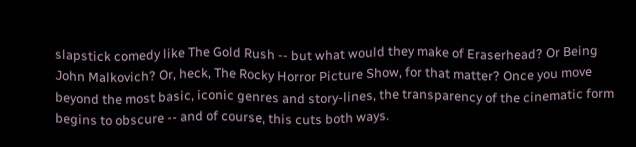slapstick comedy like The Gold Rush -- but what would they make of Eraserhead? Or Being John Malkovich? Or, heck, The Rocky Horror Picture Show, for that matter? Once you move beyond the most basic, iconic genres and story-lines, the transparency of the cinematic form begins to obscure -- and of course, this cuts both ways.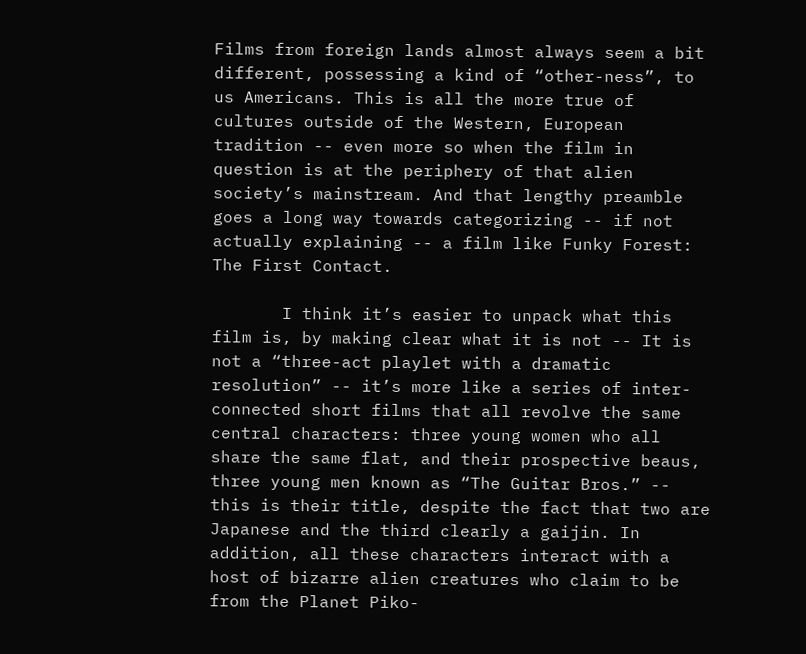Films from foreign lands almost always seem a bit different, possessing a kind of “other-ness”, to us Americans. This is all the more true of cultures outside of the Western, European tradition -- even more so when the film in question is at the periphery of that alien society’s mainstream. And that lengthy preamble goes a long way towards categorizing -- if not actually explaining -- a film like Funky Forest: The First Contact.

       I think it’s easier to unpack what this film is, by making clear what it is not -- It is not a “three-act playlet with a dramatic resolution” -- it’s more like a series of inter-connected short films that all revolve the same central characters: three young women who all share the same flat, and their prospective beaus, three young men known as “The Guitar Bros.” -- this is their title, despite the fact that two are Japanese and the third clearly a gaijin. In addition, all these characters interact with a host of bizarre alien creatures who claim to be from the Planet Piko-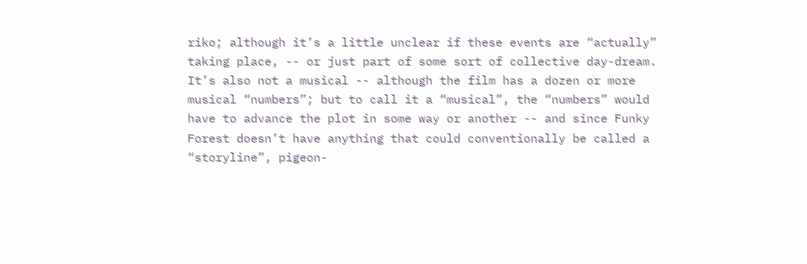riko; although it’s a little unclear if these events are “actually” taking place, -- or just part of some sort of collective day-dream. It’s also not a musical -- although the film has a dozen or more musical “numbers”; but to call it a “musical”, the “numbers” would have to advance the plot in some way or another -- and since Funky Forest doesn’t have anything that could conventionally be called a “storyline”, pigeon-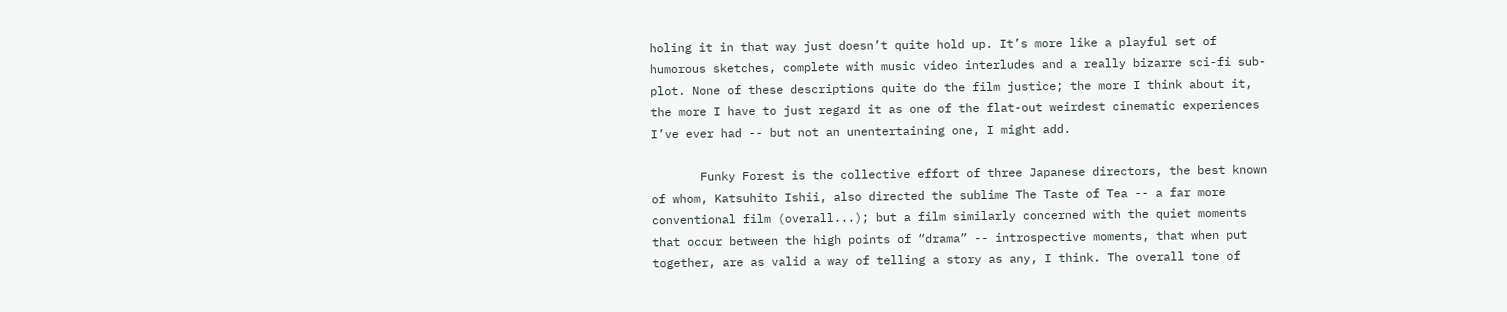holing it in that way just doesn’t quite hold up. It’s more like a playful set of humorous sketches, complete with music video interludes and a really bizarre sci-fi sub-plot. None of these descriptions quite do the film justice; the more I think about it, the more I have to just regard it as one of the flat-out weirdest cinematic experiences I’ve ever had -- but not an unentertaining one, I might add.

       Funky Forest is the collective effort of three Japanese directors, the best known of whom, Katsuhito Ishii, also directed the sublime The Taste of Tea -- a far more conventional film (overall...); but a film similarly concerned with the quiet moments that occur between the high points of “drama” -- introspective moments, that when put together, are as valid a way of telling a story as any, I think. The overall tone of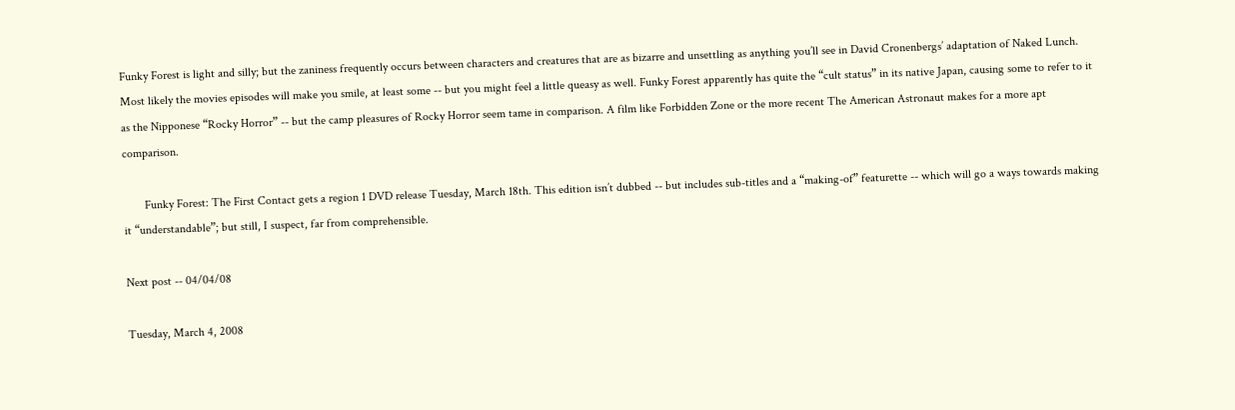Funky Forest is light and silly; but the zaniness frequently occurs between characters and creatures that are as bizarre and unsettling as anything you’ll see in David Cronenbergs’ adaptation of Naked Lunch. Most likely the movies episodes will make you smile, at least some -- but you might feel a little queasy as well. Funky Forest apparently has quite the “cult status” in its native Japan, causing some to refer to it as the Nipponese “Rocky Horror” -- but the camp pleasures of Rocky Horror seem tame in comparison. A film like Forbidden Zone or the more recent The American Astronaut makes for a more apt comparison.

       Funky Forest: The First Contact gets a region 1 DVD release Tuesday, March 18th. This edition isn’t dubbed -- but includes sub-titles and a “making-of” featurette -- which will go a ways towards making it “understandable”; but still, I suspect, far from comprehensible.

Next post -- 04/04/08

Tuesday, March 4, 2008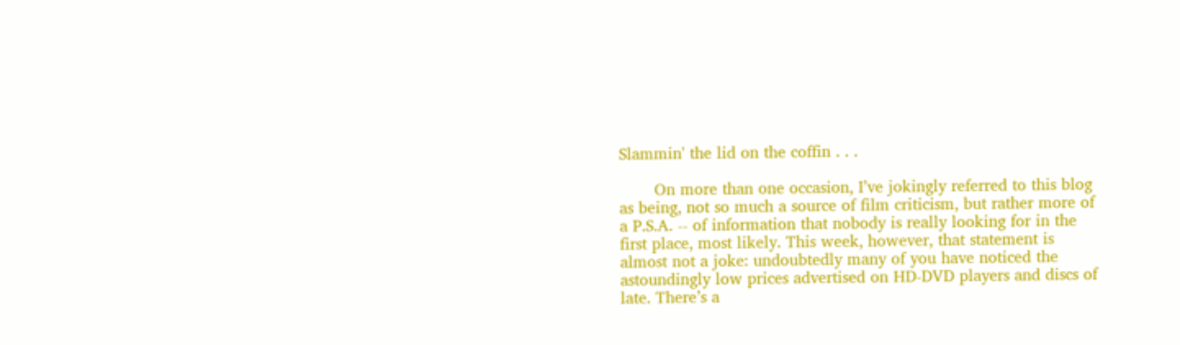Slammin' the lid on the coffin . . .

       On more than one occasion, I’ve jokingly referred to this blog as being, not so much a source of film criticism, but rather more of a P.S.A. -- of information that nobody is really looking for in the first place, most likely. This week, however, that statement is almost not a joke: undoubtedly many of you have noticed the astoundingly low prices advertised on HD-DVD players and discs of late. There’s a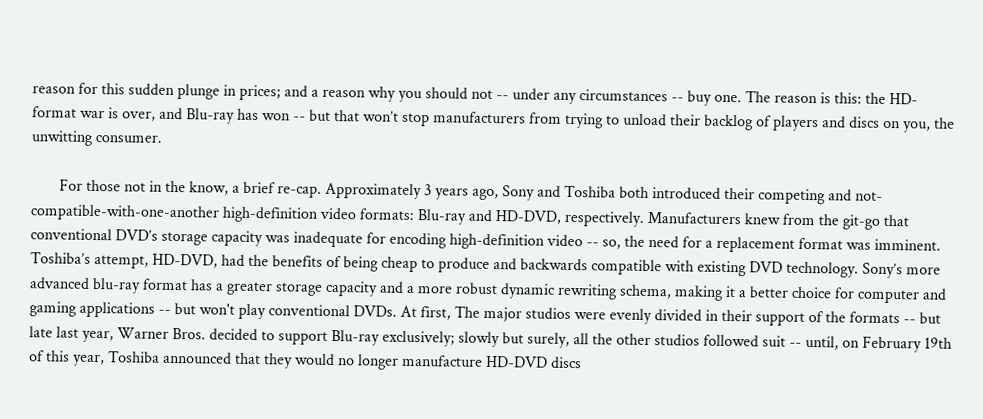reason for this sudden plunge in prices; and a reason why you should not -- under any circumstances -- buy one. The reason is this: the HD-format war is over, and Blu-ray has won -- but that won’t stop manufacturers from trying to unload their backlog of players and discs on you, the unwitting consumer.

       For those not in the know, a brief re-cap. Approximately 3 years ago, Sony and Toshiba both introduced their competing and not-compatible-with-one-another high-definition video formats: Blu-ray and HD-DVD, respectively. Manufacturers knew from the git-go that conventional DVD’s storage capacity was inadequate for encoding high-definition video -- so, the need for a replacement format was imminent. Toshiba’s attempt, HD-DVD, had the benefits of being cheap to produce and backwards compatible with existing DVD technology. Sony’s more advanced blu-ray format has a greater storage capacity and a more robust dynamic rewriting schema, making it a better choice for computer and gaming applications -- but won't play conventional DVDs. At first, The major studios were evenly divided in their support of the formats -- but late last year, Warner Bros. decided to support Blu-ray exclusively; slowly but surely, all the other studios followed suit -- until, on February 19th of this year, Toshiba announced that they would no longer manufacture HD-DVD discs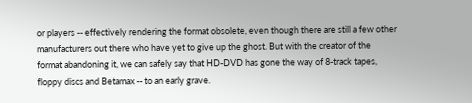or players -- effectively rendering the format obsolete, even though there are still a few other manufacturers out there who have yet to give up the ghost. But with the creator of the format abandoning it, we can safely say that HD-DVD has gone the way of 8-track tapes, floppy discs and Betamax -- to an early grave.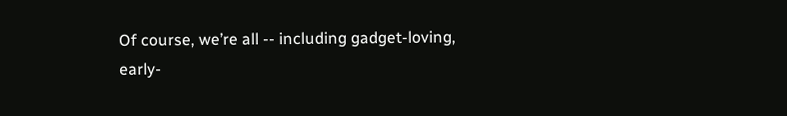Of course, we’re all -- including gadget-loving, early-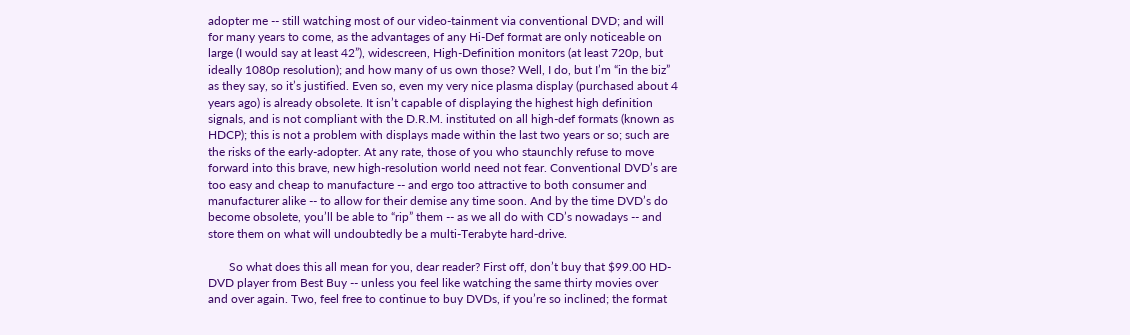adopter me -- still watching most of our video-tainment via conventional DVD; and will for many years to come, as the advantages of any Hi-Def format are only noticeable on large (I would say at least 42”), widescreen, High-Definition monitors (at least 720p, but ideally 1080p resolution); and how many of us own those? Well, I do, but I’m “in the biz” as they say, so it’s justified. Even so, even my very nice plasma display (purchased about 4 years ago) is already obsolete. It isn’t capable of displaying the highest high definition signals, and is not compliant with the D.R.M. instituted on all high-def formats (known as HDCP); this is not a problem with displays made within the last two years or so; such are the risks of the early-adopter. At any rate, those of you who staunchly refuse to move forward into this brave, new high-resolution world need not fear. Conventional DVD’s are too easy and cheap to manufacture -- and ergo too attractive to both consumer and manufacturer alike -- to allow for their demise any time soon. And by the time DVD’s do become obsolete, you’ll be able to “rip” them -- as we all do with CD’s nowadays -- and store them on what will undoubtedly be a multi-Terabyte hard-drive.

       So what does this all mean for you, dear reader? First off, don’t buy that $99.00 HD-DVD player from Best Buy -- unless you feel like watching the same thirty movies over and over again. Two, feel free to continue to buy DVDs, if you’re so inclined; the format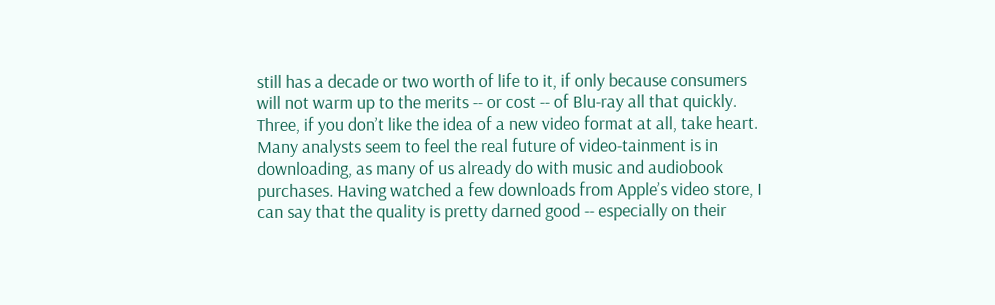still has a decade or two worth of life to it, if only because consumers will not warm up to the merits -- or cost -- of Blu-ray all that quickly. Three, if you don’t like the idea of a new video format at all, take heart. Many analysts seem to feel the real future of video-tainment is in downloading, as many of us already do with music and audiobook purchases. Having watched a few downloads from Apple’s video store, I can say that the quality is pretty darned good -- especially on their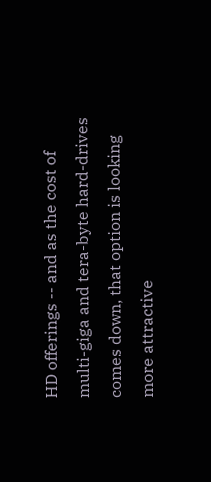HD offerings -- and as the cost of multi-giga and tera-byte hard-drives comes down, that option is looking more attractive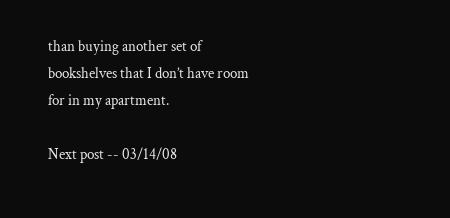than buying another set of bookshelves that I don’t have room for in my apartment.

Next post -- 03/14/08